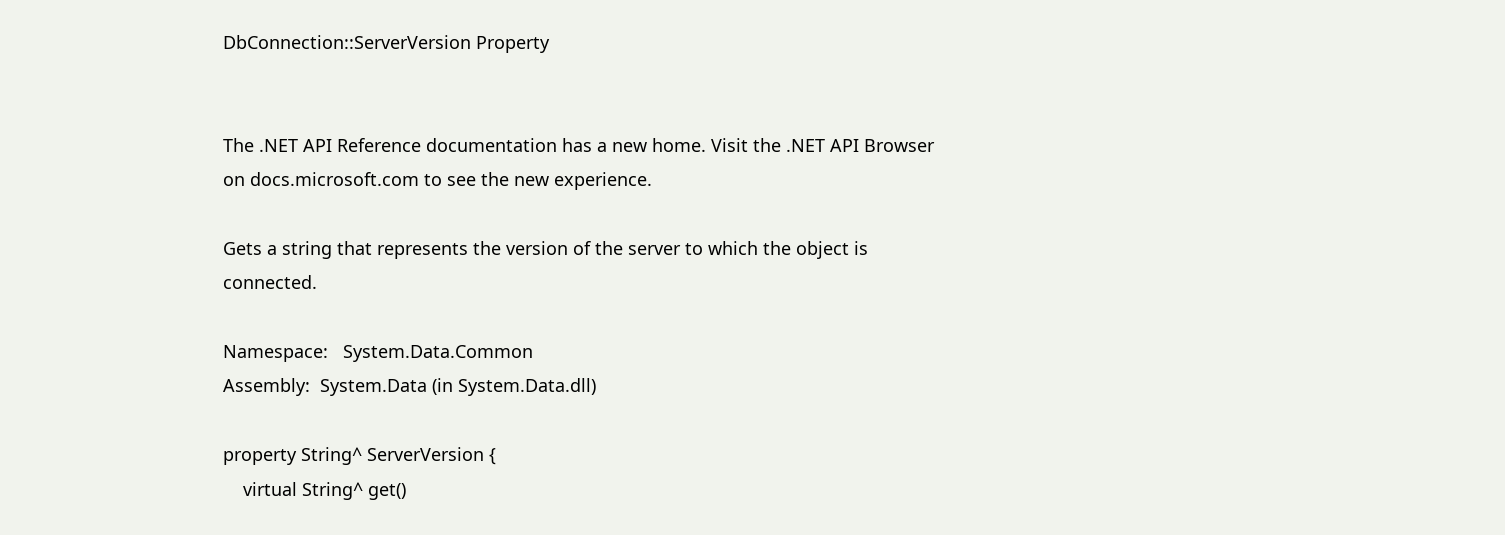DbConnection::ServerVersion Property


The .NET API Reference documentation has a new home. Visit the .NET API Browser on docs.microsoft.com to see the new experience.

Gets a string that represents the version of the server to which the object is connected.

Namespace:   System.Data.Common
Assembly:  System.Data (in System.Data.dll)

property String^ ServerVersion {
    virtual String^ get()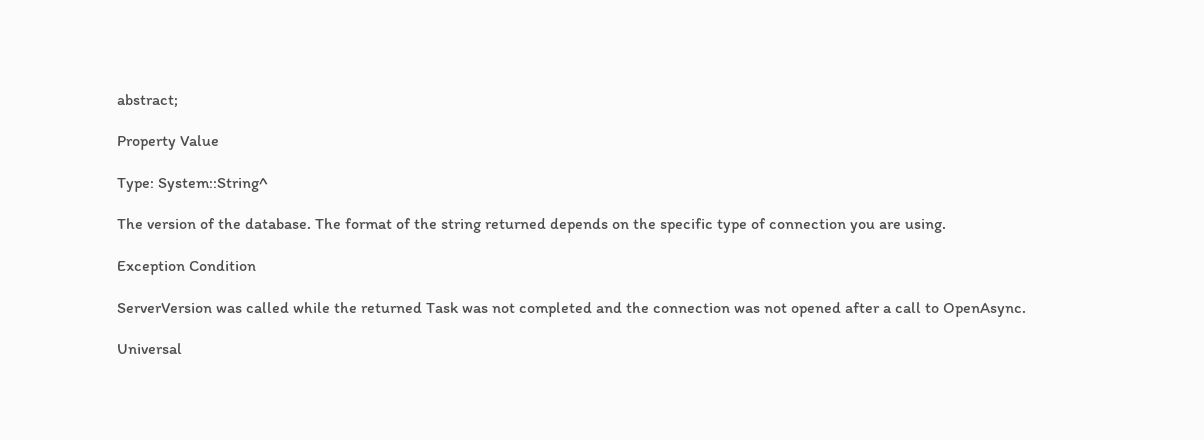abstract;

Property Value

Type: System::String^

The version of the database. The format of the string returned depends on the specific type of connection you are using.

Exception Condition

ServerVersion was called while the returned Task was not completed and the connection was not opened after a call to OpenAsync.

Universal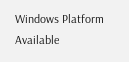Windows Platform
Available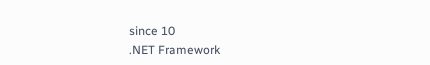since 10
.NET Framework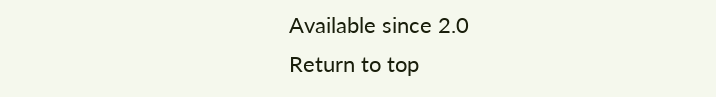Available since 2.0
Return to top